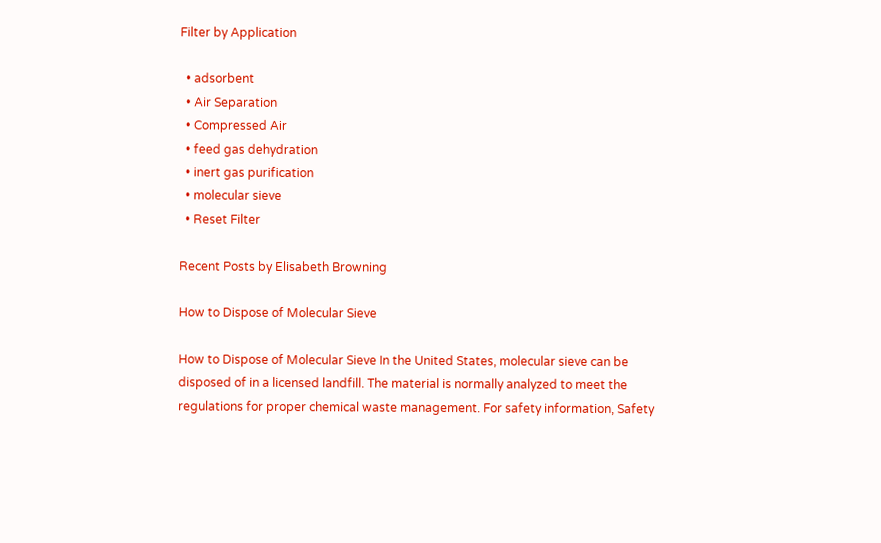Filter by Application

  • adsorbent
  • Air Separation
  • Compressed Air
  • feed gas dehydration
  • inert gas purification
  • molecular sieve
  • Reset Filter

Recent Posts by Elisabeth Browning

How to Dispose of Molecular Sieve

How to Dispose of Molecular Sieve In the United States, molecular sieve can be disposed of in a licensed landfill. The material is normally analyzed to meet the regulations for proper chemical waste management. For safety information, Safety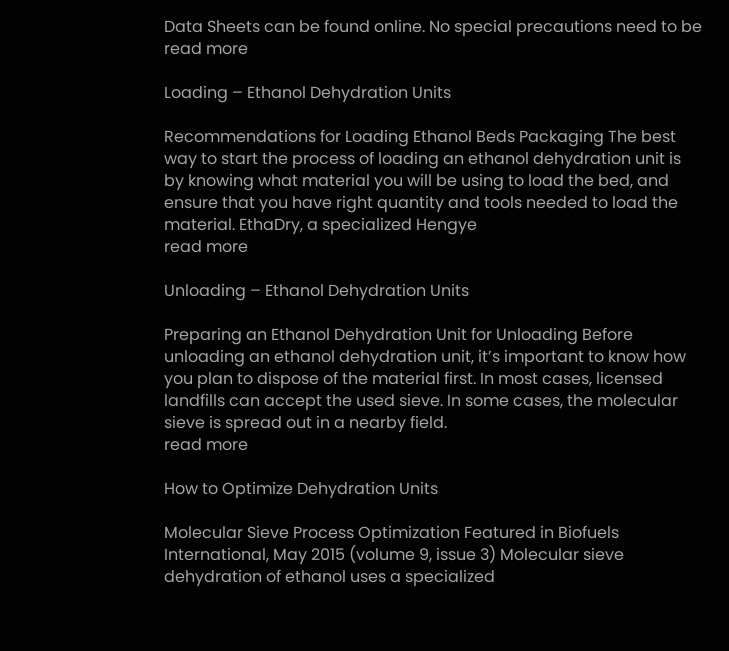Data Sheets can be found online. No special precautions need to be
read more

Loading – Ethanol Dehydration Units

Recommendations for Loading Ethanol Beds Packaging The best way to start the process of loading an ethanol dehydration unit is by knowing what material you will be using to load the bed, and ensure that you have right quantity and tools needed to load the material. EthaDry, a specialized Hengye
read more

Unloading – Ethanol Dehydration Units

Preparing an Ethanol Dehydration Unit for Unloading Before unloading an ethanol dehydration unit, it’s important to know how you plan to dispose of the material first. In most cases, licensed landfills can accept the used sieve. In some cases, the molecular sieve is spread out in a nearby field.
read more

How to Optimize Dehydration Units

Molecular Sieve Process Optimization Featured in Biofuels International, May 2015 (volume 9, issue 3) Molecular sieve dehydration of ethanol uses a specialized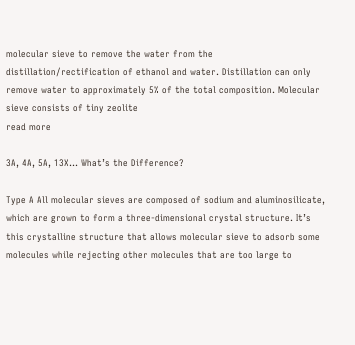molecular sieve to remove the water from the distillation/rectification of ethanol and water. Distillation can only remove water to approximately 5% of the total composition. Molecular sieve consists of tiny zeolite
read more

3A, 4A, 5A, 13X… What’s the Difference?

Type A All molecular sieves are composed of sodium and aluminosilicate, which are grown to form a three-dimensional crystal structure. It’s this crystalline structure that allows molecular sieve to adsorb some molecules while rejecting other molecules that are too large to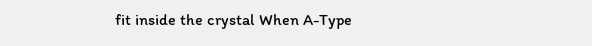fit inside the crystal When A-Type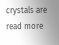crystals are
read more